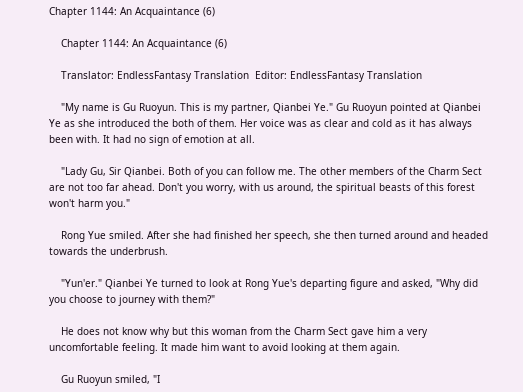Chapter 1144: An Acquaintance (6)

    Chapter 1144: An Acquaintance (6)

    Translator: EndlessFantasy Translation  Editor: EndlessFantasy Translation

    "My name is Gu Ruoyun. This is my partner, Qianbei Ye." Gu Ruoyun pointed at Qianbei Ye as she introduced the both of them. Her voice was as clear and cold as it has always been with. It had no sign of emotion at all.

    "Lady Gu, Sir Qianbei. Both of you can follow me. The other members of the Charm Sect are not too far ahead. Don't you worry, with us around, the spiritual beasts of this forest won't harm you."

    Rong Yue smiled. After she had finished her speech, she then turned around and headed towards the underbrush.

    "Yun'er." Qianbei Ye turned to look at Rong Yue's departing figure and asked, "Why did you choose to journey with them?"

    He does not know why but this woman from the Charm Sect gave him a very uncomfortable feeling. It made him want to avoid looking at them again.

    Gu Ruoyun smiled, "I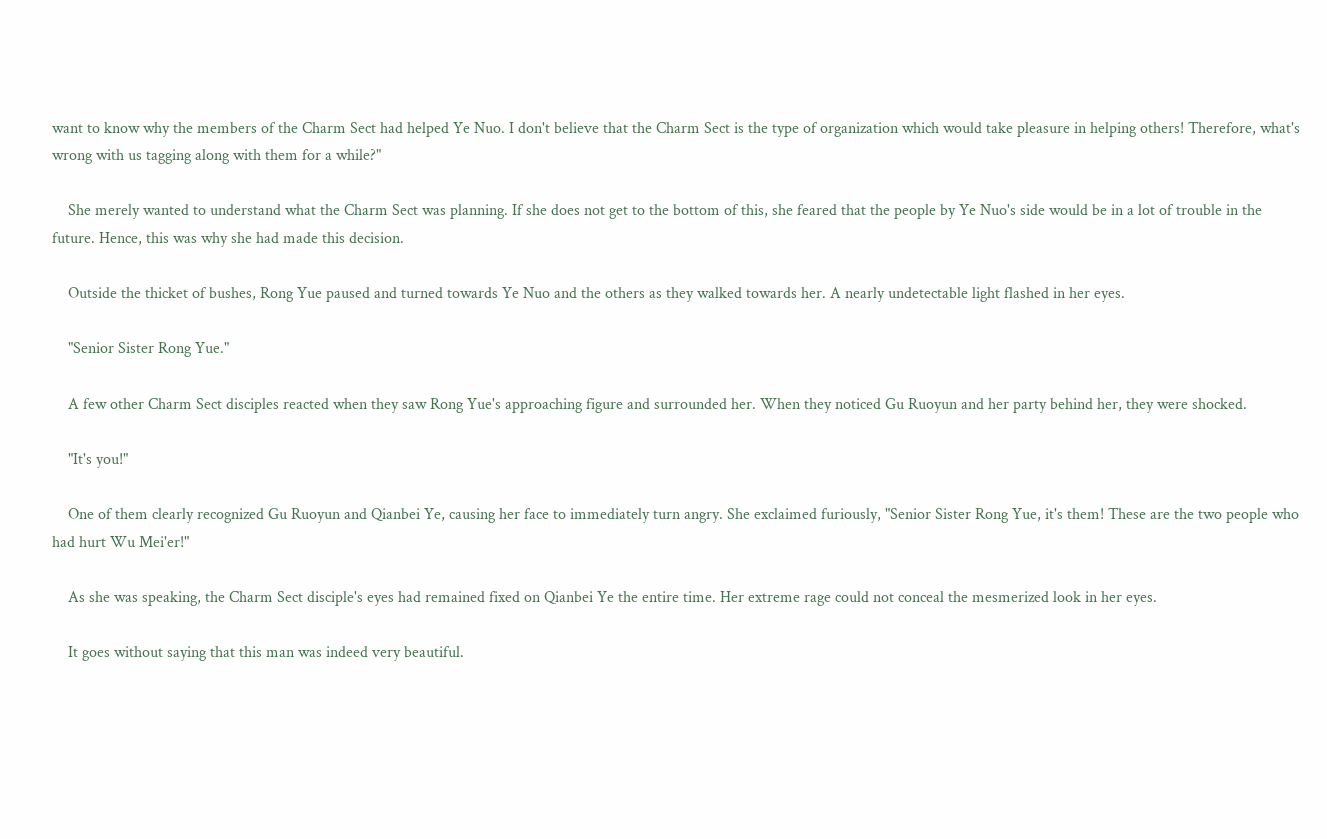want to know why the members of the Charm Sect had helped Ye Nuo. I don't believe that the Charm Sect is the type of organization which would take pleasure in helping others! Therefore, what's wrong with us tagging along with them for a while?"

    She merely wanted to understand what the Charm Sect was planning. If she does not get to the bottom of this, she feared that the people by Ye Nuo's side would be in a lot of trouble in the future. Hence, this was why she had made this decision.

    Outside the thicket of bushes, Rong Yue paused and turned towards Ye Nuo and the others as they walked towards her. A nearly undetectable light flashed in her eyes.

    "Senior Sister Rong Yue."

    A few other Charm Sect disciples reacted when they saw Rong Yue's approaching figure and surrounded her. When they noticed Gu Ruoyun and her party behind her, they were shocked.

    "It's you!"

    One of them clearly recognized Gu Ruoyun and Qianbei Ye, causing her face to immediately turn angry. She exclaimed furiously, "Senior Sister Rong Yue, it's them! These are the two people who had hurt Wu Mei'er!"

    As she was speaking, the Charm Sect disciple's eyes had remained fixed on Qianbei Ye the entire time. Her extreme rage could not conceal the mesmerized look in her eyes.

    It goes without saying that this man was indeed very beautiful.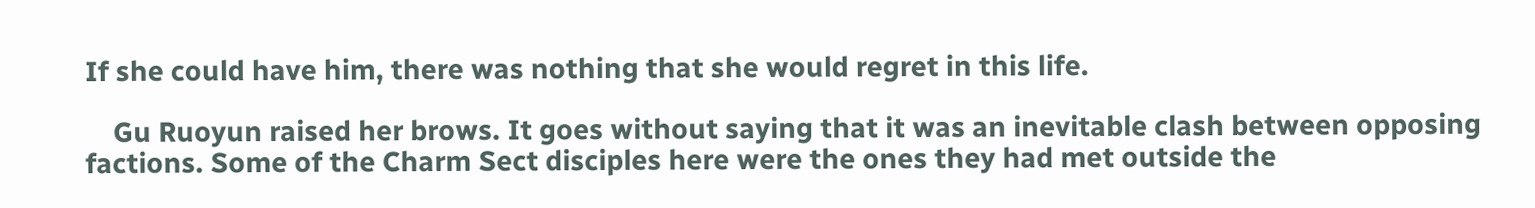If she could have him, there was nothing that she would regret in this life.

    Gu Ruoyun raised her brows. It goes without saying that it was an inevitable clash between opposing factions. Some of the Charm Sect disciples here were the ones they had met outside the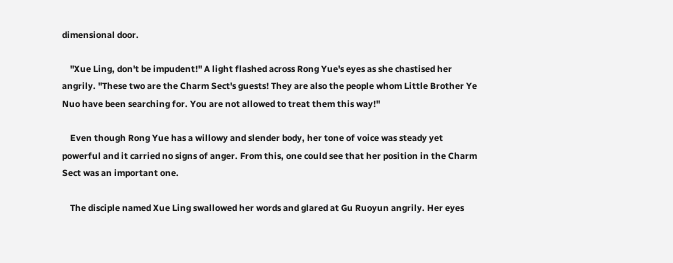dimensional door.

    "Xue Ling, don't be impudent!" A light flashed across Rong Yue's eyes as she chastised her angrily. "These two are the Charm Sect's guests! They are also the people whom Little Brother Ye Nuo have been searching for. You are not allowed to treat them this way!"

    Even though Rong Yue has a willowy and slender body, her tone of voice was steady yet powerful and it carried no signs of anger. From this, one could see that her position in the Charm Sect was an important one.

    The disciple named Xue Ling swallowed her words and glared at Gu Ruoyun angrily. Her eyes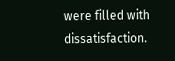were filled with dissatisfaction.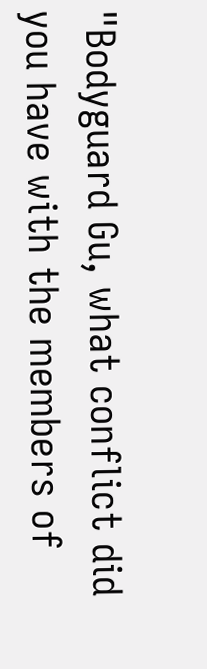"Bodyguard Gu, what conflict did you have with the members of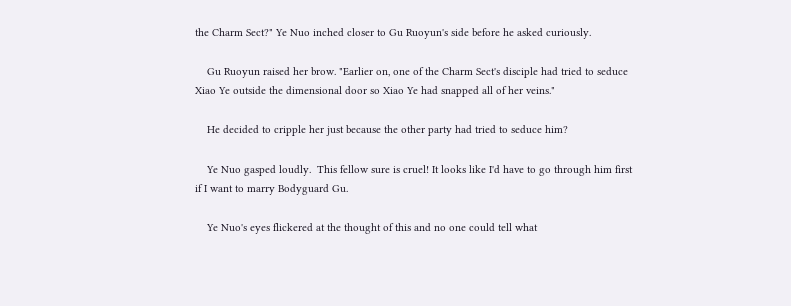the Charm Sect?" Ye Nuo inched closer to Gu Ruoyun's side before he asked curiously.

    Gu Ruoyun raised her brow. "Earlier on, one of the Charm Sect's disciple had tried to seduce Xiao Ye outside the dimensional door so Xiao Ye had snapped all of her veins."

    He decided to cripple her just because the other party had tried to seduce him?

    Ye Nuo gasped loudly.  This fellow sure is cruel! It looks like I'd have to go through him first if I want to marry Bodyguard Gu.

    Ye Nuo's eyes flickered at the thought of this and no one could tell what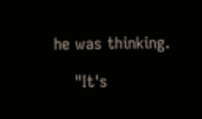he was thinking.

    "It's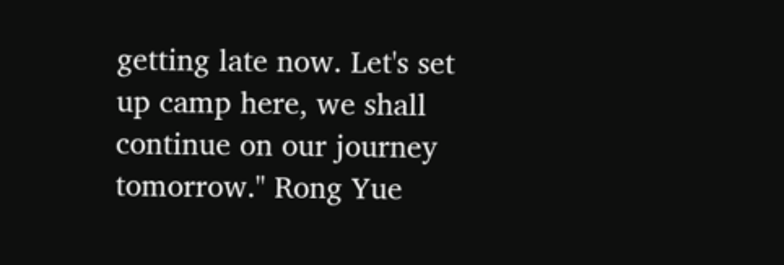getting late now. Let's set up camp here, we shall continue on our journey tomorrow." Rong Yue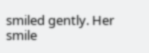smiled gently. Her smile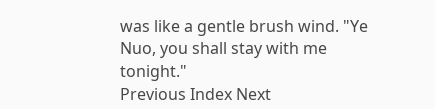was like a gentle brush wind. "Ye Nuo, you shall stay with me tonight."
Previous Index Next